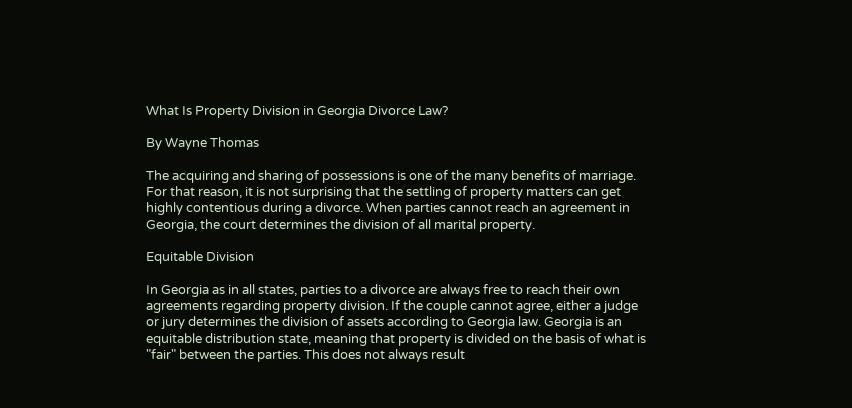What Is Property Division in Georgia Divorce Law?

By Wayne Thomas

The acquiring and sharing of possessions is one of the many benefits of marriage. For that reason, it is not surprising that the settling of property matters can get highly contentious during a divorce. When parties cannot reach an agreement in Georgia, the court determines the division of all marital property.

Equitable Division

In Georgia as in all states, parties to a divorce are always free to reach their own agreements regarding property division. If the couple cannot agree, either a judge or jury determines the division of assets according to Georgia law. Georgia is an equitable distribution state, meaning that property is divided on the basis of what is "fair" between the parties. This does not always result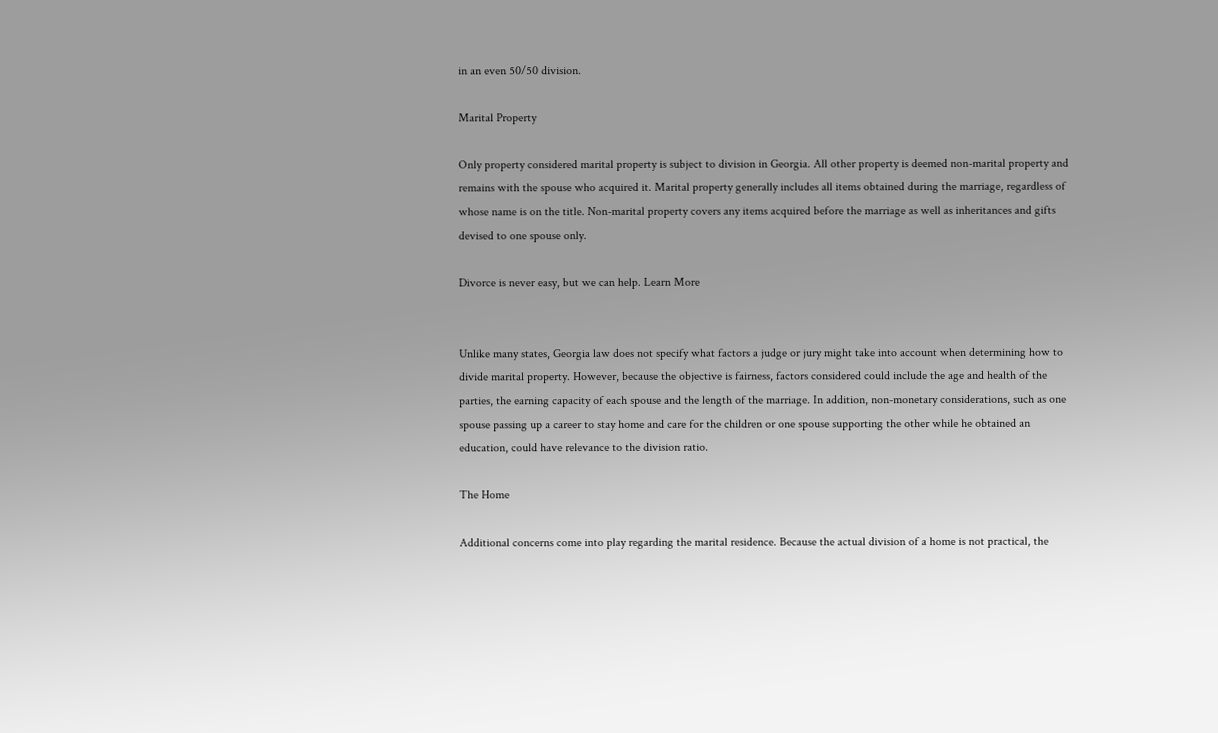in an even 50/50 division.

Marital Property

Only property considered marital property is subject to division in Georgia. All other property is deemed non-marital property and remains with the spouse who acquired it. Marital property generally includes all items obtained during the marriage, regardless of whose name is on the title. Non-marital property covers any items acquired before the marriage as well as inheritances and gifts devised to one spouse only.

Divorce is never easy, but we can help. Learn More


Unlike many states, Georgia law does not specify what factors a judge or jury might take into account when determining how to divide marital property. However, because the objective is fairness, factors considered could include the age and health of the parties, the earning capacity of each spouse and the length of the marriage. In addition, non-monetary considerations, such as one spouse passing up a career to stay home and care for the children or one spouse supporting the other while he obtained an education, could have relevance to the division ratio.

The Home

Additional concerns come into play regarding the marital residence. Because the actual division of a home is not practical, the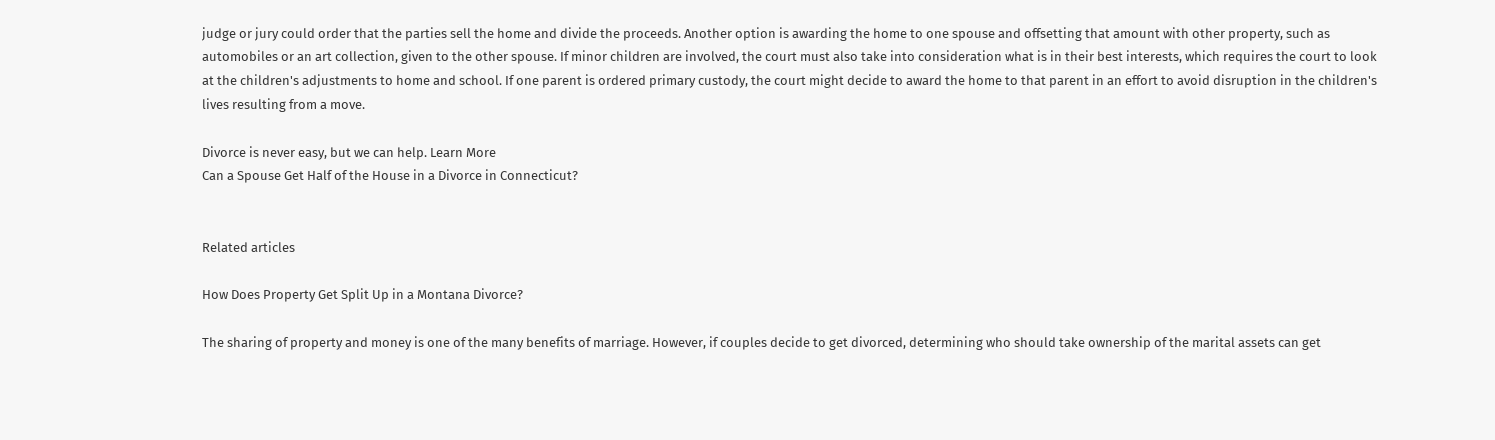judge or jury could order that the parties sell the home and divide the proceeds. Another option is awarding the home to one spouse and offsetting that amount with other property, such as automobiles or an art collection, given to the other spouse. If minor children are involved, the court must also take into consideration what is in their best interests, which requires the court to look at the children's adjustments to home and school. If one parent is ordered primary custody, the court might decide to award the home to that parent in an effort to avoid disruption in the children's lives resulting from a move.

Divorce is never easy, but we can help. Learn More
Can a Spouse Get Half of the House in a Divorce in Connecticut?


Related articles

How Does Property Get Split Up in a Montana Divorce?

The sharing of property and money is one of the many benefits of marriage. However, if couples decide to get divorced, determining who should take ownership of the marital assets can get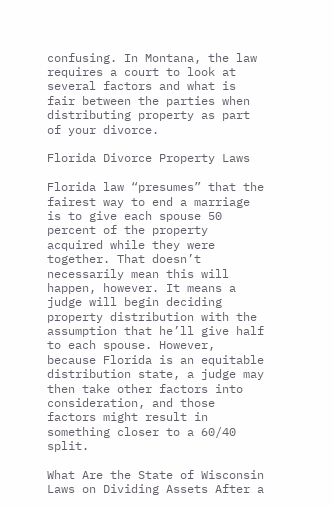confusing. In Montana, the law requires a court to look at several factors and what is fair between the parties when distributing property as part of your divorce.

Florida Divorce Property Laws

Florida law “presumes” that the fairest way to end a marriage is to give each spouse 50 percent of the property acquired while they were together. That doesn’t necessarily mean this will happen, however. It means a judge will begin deciding property distribution with the assumption that he’ll give half to each spouse. However, because Florida is an equitable distribution state, a judge may then take other factors into consideration, and those factors might result in something closer to a 60/40 split.

What Are the State of Wisconsin Laws on Dividing Assets After a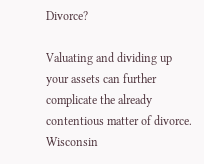Divorce?

Valuating and dividing up your assets can further complicate the already contentious matter of divorce. Wisconsin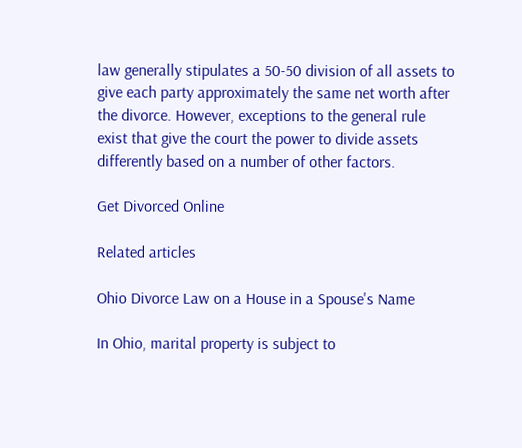law generally stipulates a 50-50 division of all assets to give each party approximately the same net worth after the divorce. However, exceptions to the general rule exist that give the court the power to divide assets differently based on a number of other factors.

Get Divorced Online

Related articles

Ohio Divorce Law on a House in a Spouse's Name

In Ohio, marital property is subject to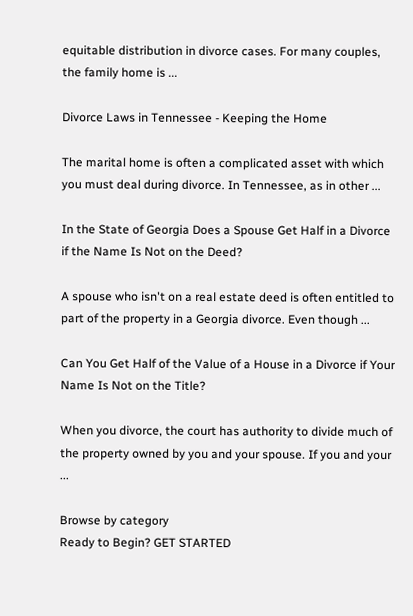equitable distribution in divorce cases. For many couples, the family home is ...

Divorce Laws in Tennessee - Keeping the Home

The marital home is often a complicated asset with which you must deal during divorce. In Tennessee, as in other ...

In the State of Georgia Does a Spouse Get Half in a Divorce if the Name Is Not on the Deed?

A spouse who isn't on a real estate deed is often entitled to part of the property in a Georgia divorce. Even though ...

Can You Get Half of the Value of a House in a Divorce if Your Name Is Not on the Title?

When you divorce, the court has authority to divide much of the property owned by you and your spouse. If you and your ...

Browse by category
Ready to Begin? GET STARTED